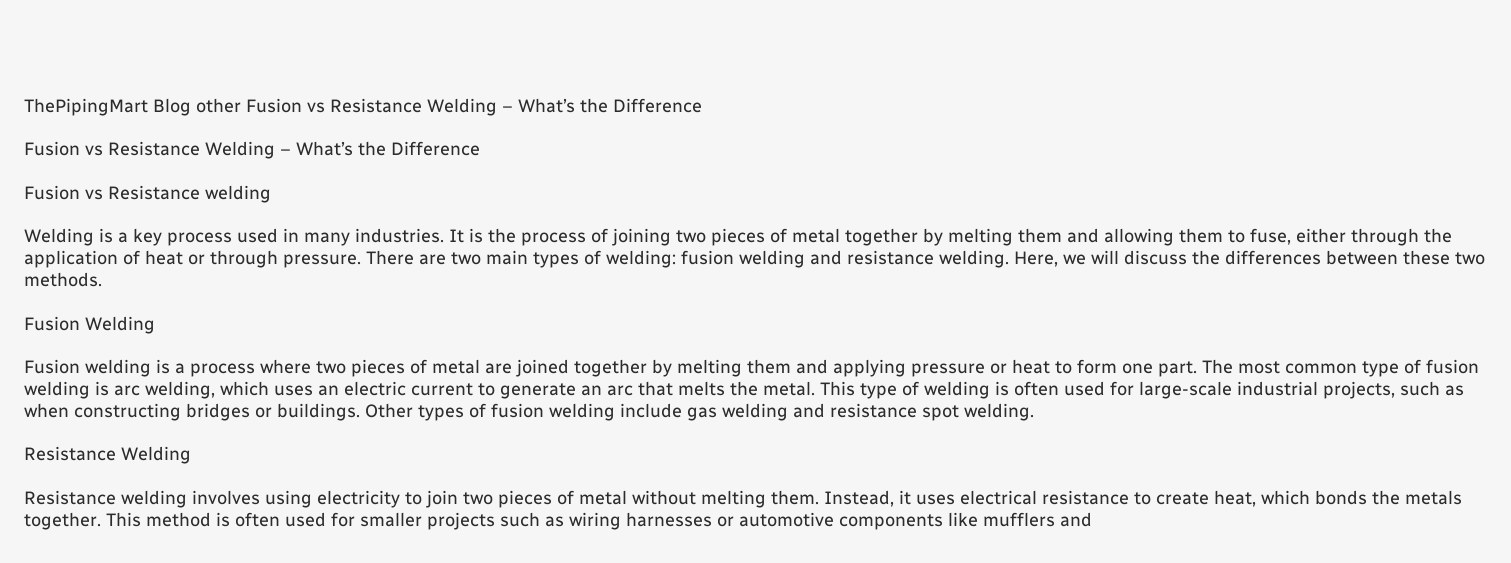ThePipingMart Blog other Fusion vs Resistance Welding – What’s the Difference

Fusion vs Resistance Welding – What’s the Difference

Fusion vs Resistance welding

Welding is a key process used in many industries. It is the process of joining two pieces of metal together by melting them and allowing them to fuse, either through the application of heat or through pressure. There are two main types of welding: fusion welding and resistance welding. Here, we will discuss the differences between these two methods.

Fusion Welding

Fusion welding is a process where two pieces of metal are joined together by melting them and applying pressure or heat to form one part. The most common type of fusion welding is arc welding, which uses an electric current to generate an arc that melts the metal. This type of welding is often used for large-scale industrial projects, such as when constructing bridges or buildings. Other types of fusion welding include gas welding and resistance spot welding.

Resistance Welding

Resistance welding involves using electricity to join two pieces of metal without melting them. Instead, it uses electrical resistance to create heat, which bonds the metals together. This method is often used for smaller projects such as wiring harnesses or automotive components like mufflers and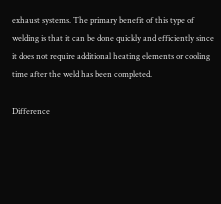exhaust systems. The primary benefit of this type of welding is that it can be done quickly and efficiently since it does not require additional heating elements or cooling time after the weld has been completed.

Difference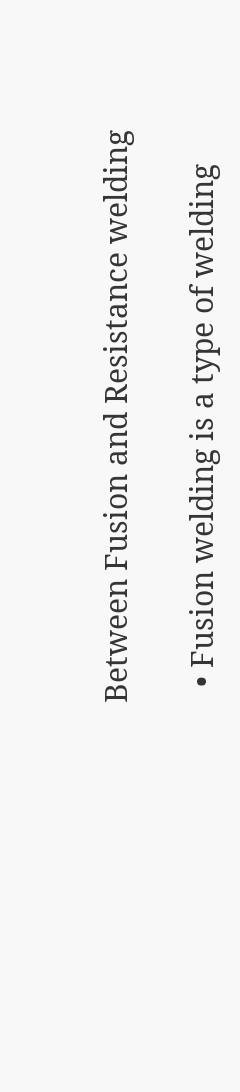Between Fusion and Resistance welding

  • Fusion welding is a type of welding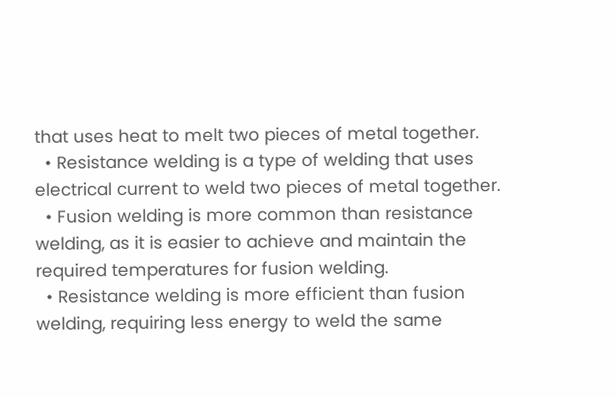that uses heat to melt two pieces of metal together.
  • Resistance welding is a type of welding that uses electrical current to weld two pieces of metal together.
  • Fusion welding is more common than resistance welding, as it is easier to achieve and maintain the required temperatures for fusion welding.
  • Resistance welding is more efficient than fusion welding, requiring less energy to weld the same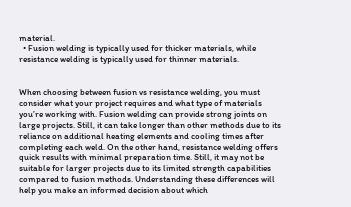material.
  • Fusion welding is typically used for thicker materials, while resistance welding is typically used for thinner materials.


When choosing between fusion vs resistance welding, you must consider what your project requires and what type of materials you’re working with. Fusion welding can provide strong joints on large projects. Still, it can take longer than other methods due to its reliance on additional heating elements and cooling times after completing each weld. On the other hand, resistance welding offers quick results with minimal preparation time. Still, it may not be suitable for larger projects due to its limited strength capabilities compared to fusion methods. Understanding these differences will help you make an informed decision about which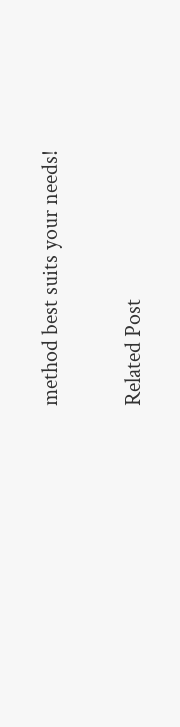method best suits your needs!

Related Post